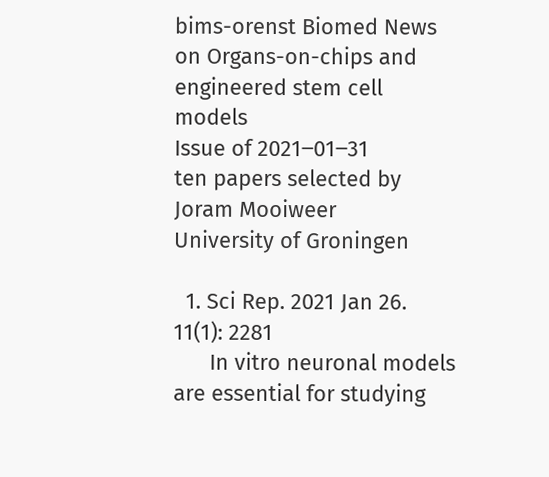bims-orenst Biomed News
on Organs-on-chips and engineered stem cell models
Issue of 2021‒01‒31
ten papers selected by
Joram Mooiweer
University of Groningen

  1. Sci Rep. 2021 Jan 26. 11(1): 2281
      In vitro neuronal models are essential for studying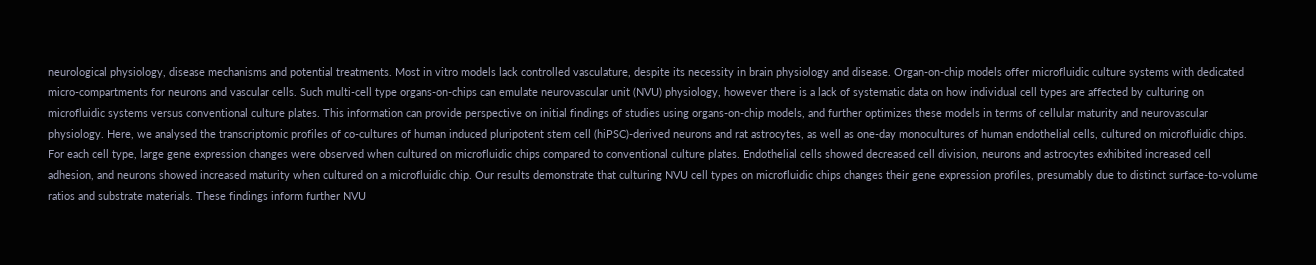neurological physiology, disease mechanisms and potential treatments. Most in vitro models lack controlled vasculature, despite its necessity in brain physiology and disease. Organ-on-chip models offer microfluidic culture systems with dedicated micro-compartments for neurons and vascular cells. Such multi-cell type organs-on-chips can emulate neurovascular unit (NVU) physiology, however there is a lack of systematic data on how individual cell types are affected by culturing on microfluidic systems versus conventional culture plates. This information can provide perspective on initial findings of studies using organs-on-chip models, and further optimizes these models in terms of cellular maturity and neurovascular physiology. Here, we analysed the transcriptomic profiles of co-cultures of human induced pluripotent stem cell (hiPSC)-derived neurons and rat astrocytes, as well as one-day monocultures of human endothelial cells, cultured on microfluidic chips. For each cell type, large gene expression changes were observed when cultured on microfluidic chips compared to conventional culture plates. Endothelial cells showed decreased cell division, neurons and astrocytes exhibited increased cell adhesion, and neurons showed increased maturity when cultured on a microfluidic chip. Our results demonstrate that culturing NVU cell types on microfluidic chips changes their gene expression profiles, presumably due to distinct surface-to-volume ratios and substrate materials. These findings inform further NVU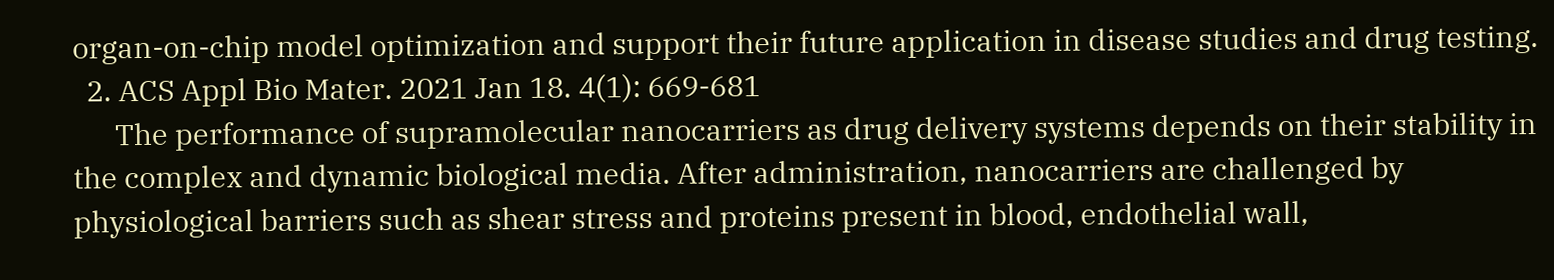organ-on-chip model optimization and support their future application in disease studies and drug testing.
  2. ACS Appl Bio Mater. 2021 Jan 18. 4(1): 669-681
      The performance of supramolecular nanocarriers as drug delivery systems depends on their stability in the complex and dynamic biological media. After administration, nanocarriers are challenged by physiological barriers such as shear stress and proteins present in blood, endothelial wall,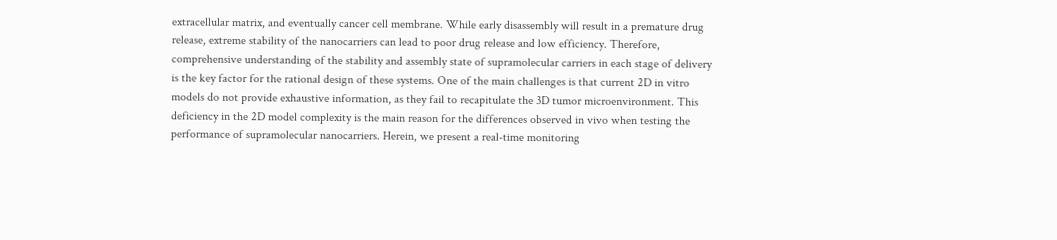extracellular matrix, and eventually cancer cell membrane. While early disassembly will result in a premature drug release, extreme stability of the nanocarriers can lead to poor drug release and low efficiency. Therefore, comprehensive understanding of the stability and assembly state of supramolecular carriers in each stage of delivery is the key factor for the rational design of these systems. One of the main challenges is that current 2D in vitro models do not provide exhaustive information, as they fail to recapitulate the 3D tumor microenvironment. This deficiency in the 2D model complexity is the main reason for the differences observed in vivo when testing the performance of supramolecular nanocarriers. Herein, we present a real-time monitoring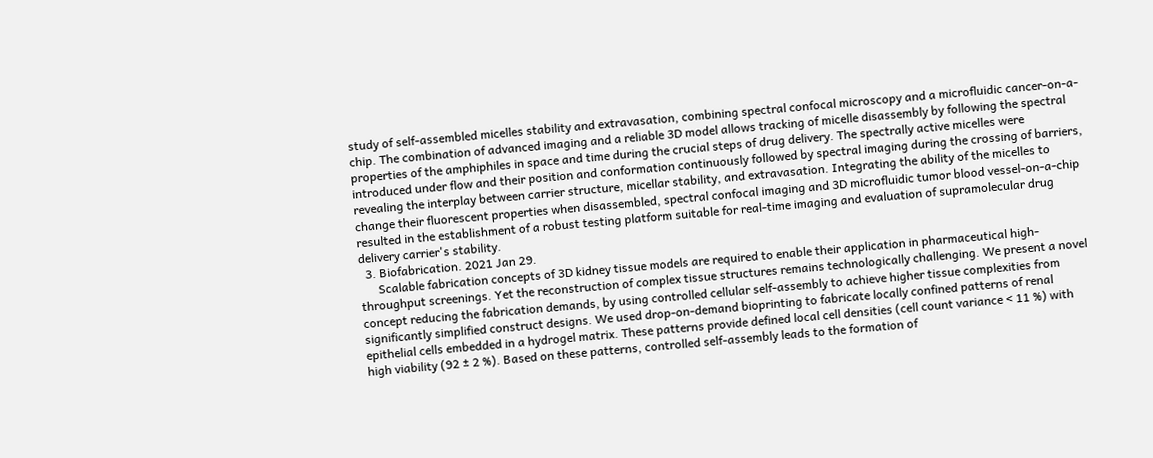study of self-assembled micelles stability and extravasation, combining spectral confocal microscopy and a microfluidic cancer-on-a-chip. The combination of advanced imaging and a reliable 3D model allows tracking of micelle disassembly by following the spectral properties of the amphiphiles in space and time during the crucial steps of drug delivery. The spectrally active micelles were introduced under flow and their position and conformation continuously followed by spectral imaging during the crossing of barriers, revealing the interplay between carrier structure, micellar stability, and extravasation. Integrating the ability of the micelles to change their fluorescent properties when disassembled, spectral confocal imaging and 3D microfluidic tumor blood vessel-on-a-chip resulted in the establishment of a robust testing platform suitable for real-time imaging and evaluation of supramolecular drug delivery carrier's stability.
  3. Biofabrication. 2021 Jan 29.
      Scalable fabrication concepts of 3D kidney tissue models are required to enable their application in pharmaceutical high-throughput screenings. Yet the reconstruction of complex tissue structures remains technologically challenging. We present a novel concept reducing the fabrication demands, by using controlled cellular self-assembly to achieve higher tissue complexities from significantly simplified construct designs. We used drop-on-demand bioprinting to fabricate locally confined patterns of renal epithelial cells embedded in a hydrogel matrix. These patterns provide defined local cell densities (cell count variance < 11 %) with high viability (92 ± 2 %). Based on these patterns, controlled self-assembly leads to the formation of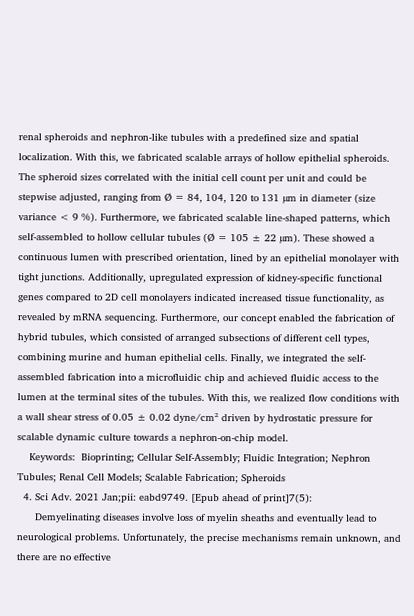renal spheroids and nephron-like tubules with a predefined size and spatial localization. With this, we fabricated scalable arrays of hollow epithelial spheroids. The spheroid sizes correlated with the initial cell count per unit and could be stepwise adjusted, ranging from Ø = 84, 104, 120 to 131 µm in diameter (size variance < 9 %). Furthermore, we fabricated scalable line-shaped patterns, which self-assembled to hollow cellular tubules (Ø = 105 ± 22 µm). These showed a continuous lumen with prescribed orientation, lined by an epithelial monolayer with tight junctions. Additionally, upregulated expression of kidney-specific functional genes compared to 2D cell monolayers indicated increased tissue functionality, as revealed by mRNA sequencing. Furthermore, our concept enabled the fabrication of hybrid tubules, which consisted of arranged subsections of different cell types, combining murine and human epithelial cells. Finally, we integrated the self-assembled fabrication into a microfluidic chip and achieved fluidic access to the lumen at the terminal sites of the tubules. With this, we realized flow conditions with a wall shear stress of 0.05 ± 0.02 dyne/cm² driven by hydrostatic pressure for scalable dynamic culture towards a nephron-on-chip model.
    Keywords:  Bioprinting; Cellular Self-Assembly; Fluidic Integration; Nephron Tubules; Renal Cell Models; Scalable Fabrication; Spheroids
  4. Sci Adv. 2021 Jan;pii: eabd9749. [Epub ahead of print]7(5):
      Demyelinating diseases involve loss of myelin sheaths and eventually lead to neurological problems. Unfortunately, the precise mechanisms remain unknown, and there are no effective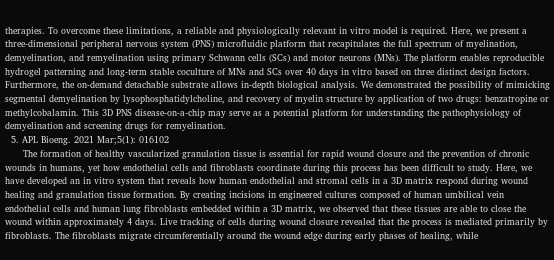therapies. To overcome these limitations, a reliable and physiologically relevant in vitro model is required. Here, we present a three-dimensional peripheral nervous system (PNS) microfluidic platform that recapitulates the full spectrum of myelination, demyelination, and remyelination using primary Schwann cells (SCs) and motor neurons (MNs). The platform enables reproducible hydrogel patterning and long-term stable coculture of MNs and SCs over 40 days in vitro based on three distinct design factors. Furthermore, the on-demand detachable substrate allows in-depth biological analysis. We demonstrated the possibility of mimicking segmental demyelination by lysophosphatidylcholine, and recovery of myelin structure by application of two drugs: benzatropine or methylcobalamin. This 3D PNS disease-on-a-chip may serve as a potential platform for understanding the pathophysiology of demyelination and screening drugs for remyelination.
  5. APL Bioeng. 2021 Mar;5(1): 016102
      The formation of healthy vascularized granulation tissue is essential for rapid wound closure and the prevention of chronic wounds in humans, yet how endothelial cells and fibroblasts coordinate during this process has been difficult to study. Here, we have developed an in vitro system that reveals how human endothelial and stromal cells in a 3D matrix respond during wound healing and granulation tissue formation. By creating incisions in engineered cultures composed of human umbilical vein endothelial cells and human lung fibroblasts embedded within a 3D matrix, we observed that these tissues are able to close the wound within approximately 4 days. Live tracking of cells during wound closure revealed that the process is mediated primarily by fibroblasts. The fibroblasts migrate circumferentially around the wound edge during early phases of healing, while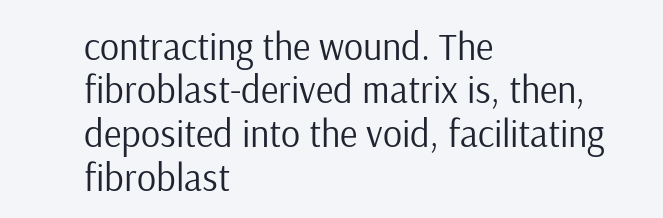contracting the wound. The fibroblast-derived matrix is, then, deposited into the void, facilitating fibroblast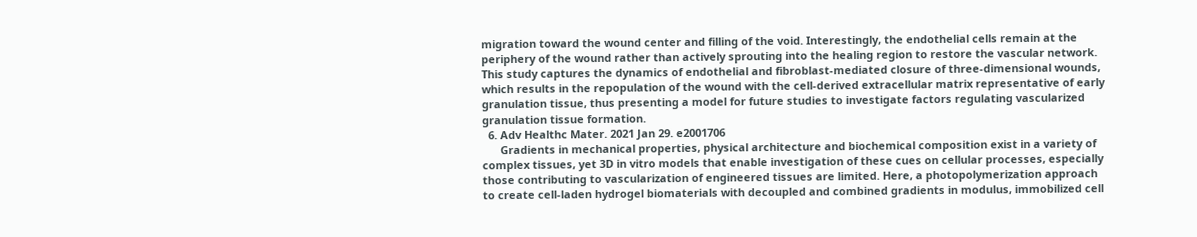migration toward the wound center and filling of the void. Interestingly, the endothelial cells remain at the periphery of the wound rather than actively sprouting into the healing region to restore the vascular network. This study captures the dynamics of endothelial and fibroblast-mediated closure of three-dimensional wounds, which results in the repopulation of the wound with the cell-derived extracellular matrix representative of early granulation tissue, thus presenting a model for future studies to investigate factors regulating vascularized granulation tissue formation.
  6. Adv Healthc Mater. 2021 Jan 29. e2001706
      Gradients in mechanical properties, physical architecture and biochemical composition exist in a variety of complex tissues, yet 3D in vitro models that enable investigation of these cues on cellular processes, especially those contributing to vascularization of engineered tissues are limited. Here, a photopolymerization approach to create cell-laden hydrogel biomaterials with decoupled and combined gradients in modulus, immobilized cell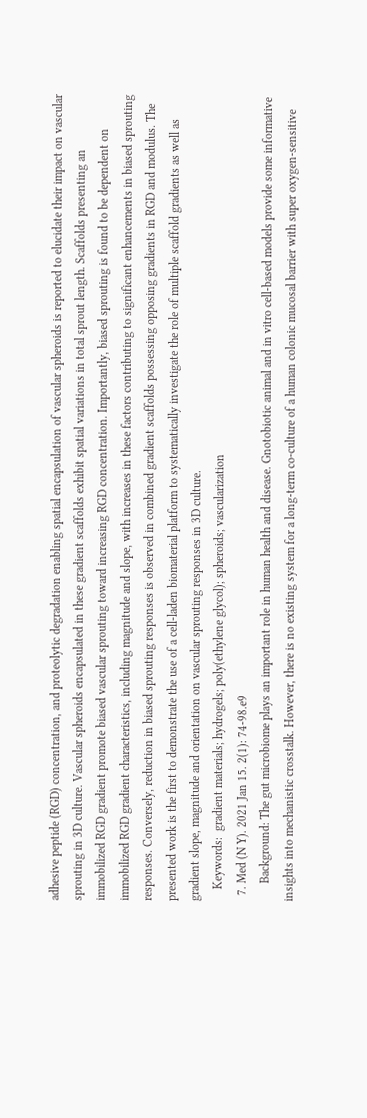adhesive peptide (RGD) concentration, and proteolytic degradation enabling spatial encapsulation of vascular spheroids is reported to elucidate their impact on vascular sprouting in 3D culture. Vascular spheroids encapsulated in these gradient scaffolds exhibit spatial variations in total sprout length. Scaffolds presenting an immobilized RGD gradient promote biased vascular sprouting toward increasing RGD concentration. Importantly, biased sprouting is found to be dependent on immobilized RGD gradient characteristics, including magnitude and slope, with increases in these factors contributing to significant enhancements in biased sprouting responses. Conversely, reduction in biased sprouting responses is observed in combined gradient scaffolds possessing opposing gradients in RGD and modulus. The presented work is the first to demonstrate the use of a cell-laden biomaterial platform to systematically investigate the role of multiple scaffold gradients as well as gradient slope, magnitude and orientation on vascular sprouting responses in 3D culture.
    Keywords:  gradient materials; hydrogels; poly(ethylene glycol); spheroids; vascularization
  7. Med (N Y). 2021 Jan 15. 2(1): 74-98.e9
      Background: The gut microbiome plays an important role in human health and disease. Gnotobiotic animal and in vitro cell-based models provide some informative insights into mechanistic crosstalk. However, there is no existing system for a long-term co-culture of a human colonic mucosal barrier with super oxygen-sensitive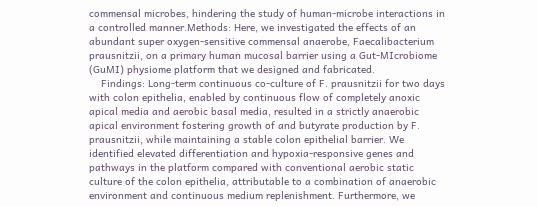commensal microbes, hindering the study of human-microbe interactions in a controlled manner.Methods: Here, we investigated the effects of an abundant super oxygen-sensitive commensal anaerobe, Faecalibacterium prausnitzii, on a primary human mucosal barrier using a Gut-MIcrobiome (GuMI) physiome platform that we designed and fabricated.
    Findings: Long-term continuous co-culture of F. prausnitzii for two days with colon epithelia, enabled by continuous flow of completely anoxic apical media and aerobic basal media, resulted in a strictly anaerobic apical environment fostering growth of and butyrate production by F. prausnitzii, while maintaining a stable colon epithelial barrier. We identified elevated differentiation and hypoxia-responsive genes and pathways in the platform compared with conventional aerobic static culture of the colon epithelia, attributable to a combination of anaerobic environment and continuous medium replenishment. Furthermore, we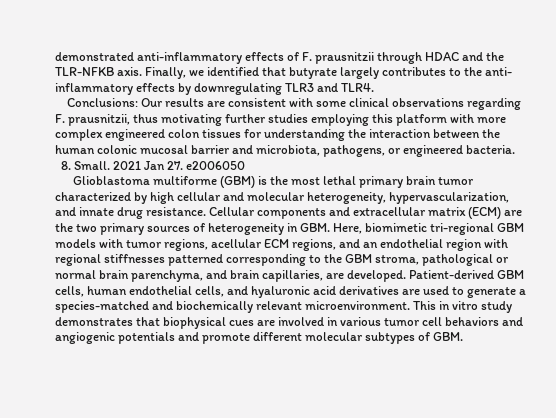demonstrated anti-inflammatory effects of F. prausnitzii through HDAC and the TLR-NFKB axis. Finally, we identified that butyrate largely contributes to the anti-inflammatory effects by downregulating TLR3 and TLR4.
    Conclusions: Our results are consistent with some clinical observations regarding F. prausnitzii, thus motivating further studies employing this platform with more complex engineered colon tissues for understanding the interaction between the human colonic mucosal barrier and microbiota, pathogens, or engineered bacteria.
  8. Small. 2021 Jan 27. e2006050
      Glioblastoma multiforme (GBM) is the most lethal primary brain tumor characterized by high cellular and molecular heterogeneity, hypervascularization, and innate drug resistance. Cellular components and extracellular matrix (ECM) are the two primary sources of heterogeneity in GBM. Here, biomimetic tri-regional GBM models with tumor regions, acellular ECM regions, and an endothelial region with regional stiffnesses patterned corresponding to the GBM stroma, pathological or normal brain parenchyma, and brain capillaries, are developed. Patient-derived GBM cells, human endothelial cells, and hyaluronic acid derivatives are used to generate a species-matched and biochemically relevant microenvironment. This in vitro study demonstrates that biophysical cues are involved in various tumor cell behaviors and angiogenic potentials and promote different molecular subtypes of GBM.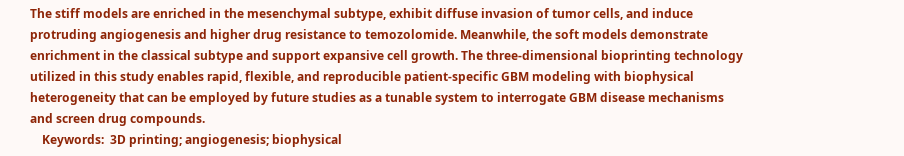The stiff models are enriched in the mesenchymal subtype, exhibit diffuse invasion of tumor cells, and induce protruding angiogenesis and higher drug resistance to temozolomide. Meanwhile, the soft models demonstrate enrichment in the classical subtype and support expansive cell growth. The three-dimensional bioprinting technology utilized in this study enables rapid, flexible, and reproducible patient-specific GBM modeling with biophysical heterogeneity that can be employed by future studies as a tunable system to interrogate GBM disease mechanisms and screen drug compounds.
    Keywords:  3D printing; angiogenesis; biophysical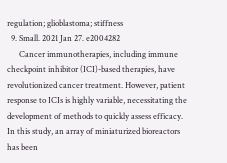regulation; glioblastoma; stiffness
  9. Small. 2021 Jan 27. e2004282
      Cancer immunotherapies, including immune checkpoint inhibitor (ICI)-based therapies, have revolutionized cancer treatment. However, patient response to ICIs is highly variable, necessitating the development of methods to quickly assess efficacy. In this study, an array of miniaturized bioreactors has been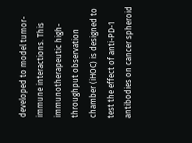developed to model tumor-immune interactions. This immunotherapeutic high-throughput observation chamber (iHOC) is designed to test the effect of anti-PD-1 antibodies on cancer spheroid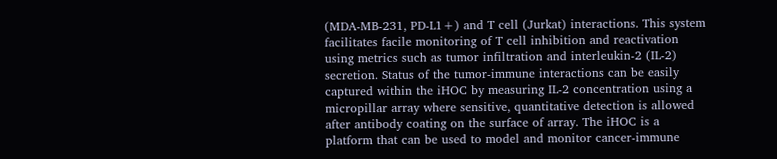(MDA-MB-231, PD-L1+) and T cell (Jurkat) interactions. This system facilitates facile monitoring of T cell inhibition and reactivation using metrics such as tumor infiltration and interleukin-2 (IL-2) secretion. Status of the tumor-immune interactions can be easily captured within the iHOC by measuring IL-2 concentration using a micropillar array where sensitive, quantitative detection is allowed after antibody coating on the surface of array. The iHOC is a platform that can be used to model and monitor cancer-immune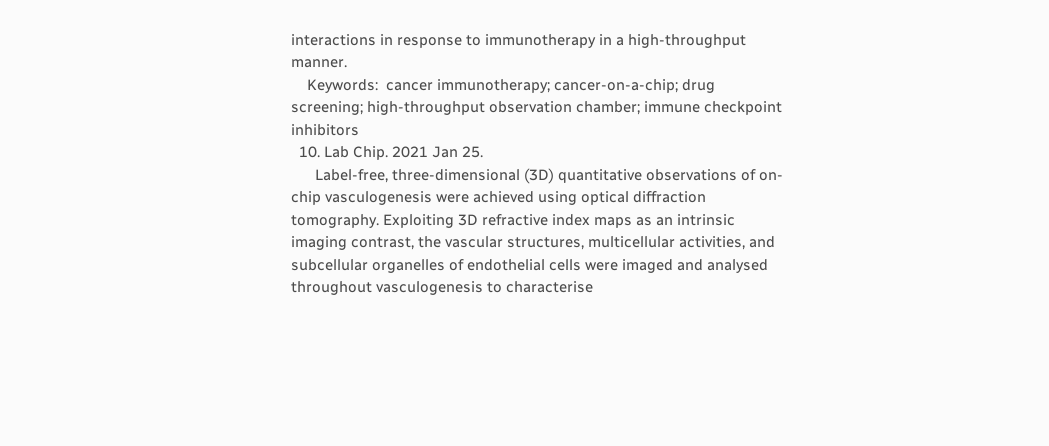interactions in response to immunotherapy in a high-throughput manner.
    Keywords:  cancer immunotherapy; cancer-on-a-chip; drug screening; high-throughput observation chamber; immune checkpoint inhibitors
  10. Lab Chip. 2021 Jan 25.
      Label-free, three-dimensional (3D) quantitative observations of on-chip vasculogenesis were achieved using optical diffraction tomography. Exploiting 3D refractive index maps as an intrinsic imaging contrast, the vascular structures, multicellular activities, and subcellular organelles of endothelial cells were imaged and analysed throughout vasculogenesis to characterise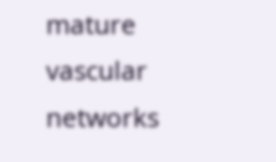mature vascular networks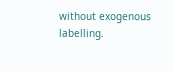without exogenous labelling.